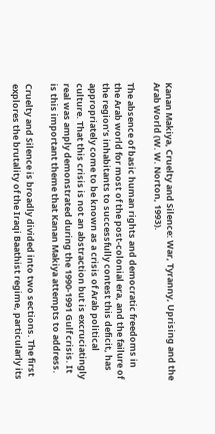Kanan Makiya, Cruelty and Silence: War, Tyranny, Uprising and the Arab World (W. W. Norton, 1993).

The absence of basic human rights and democratic freedoms in the Arab world for most of the post-colonial era, and the failure of the region’s inhabitants to successfully contest this deficit, has appropriately come to be known as a crisis of Arab political culture. That this crisis is not an abstraction but is excruciatingly real was amply demonstrated during the 1990-1991 Gulf crisis. It is this important theme that Kanan Makiya attempts to address.

Cruelty and Silence is broadly divided into two sections. The first explores the brutality of the Iraqi Baathist regime, particularly its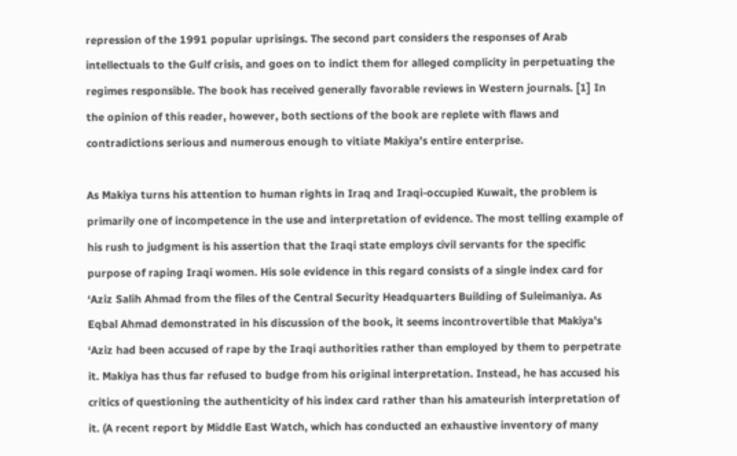repression of the 1991 popular uprisings. The second part considers the responses of Arab intellectuals to the Gulf crisis, and goes on to indict them for alleged complicity in perpetuating the regimes responsible. The book has received generally favorable reviews in Western journals. [1] In the opinion of this reader, however, both sections of the book are replete with flaws and contradictions serious and numerous enough to vitiate Makiya’s entire enterprise.

As Makiya turns his attention to human rights in Iraq and Iraqi-occupied Kuwait, the problem is primarily one of incompetence in the use and interpretation of evidence. The most telling example of his rush to judgment is his assertion that the Iraqi state employs civil servants for the specific purpose of raping Iraqi women. His sole evidence in this regard consists of a single index card for ‘Aziz Salih Ahmad from the files of the Central Security Headquarters Building of Suleimaniya. As Eqbal Ahmad demonstrated in his discussion of the book, it seems incontrovertible that Makiya’s ‘Aziz had been accused of rape by the Iraqi authorities rather than employed by them to perpetrate it. Makiya has thus far refused to budge from his original interpretation. Instead, he has accused his critics of questioning the authenticity of his index card rather than his amateurish interpretation of it. (A recent report by Middle East Watch, which has conducted an exhaustive inventory of many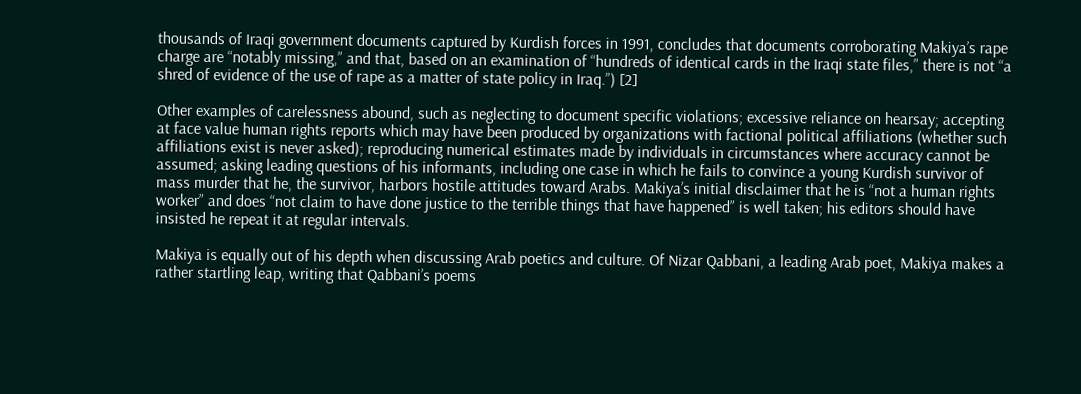thousands of Iraqi government documents captured by Kurdish forces in 1991, concludes that documents corroborating Makiya’s rape charge are “notably missing,” and that, based on an examination of “hundreds of identical cards in the Iraqi state files,” there is not “a shred of evidence of the use of rape as a matter of state policy in Iraq.”) [2]

Other examples of carelessness abound, such as neglecting to document specific violations; excessive reliance on hearsay; accepting at face value human rights reports which may have been produced by organizations with factional political affiliations (whether such affiliations exist is never asked); reproducing numerical estimates made by individuals in circumstances where accuracy cannot be assumed; asking leading questions of his informants, including one case in which he fails to convince a young Kurdish survivor of mass murder that he, the survivor, harbors hostile attitudes toward Arabs. Makiya’s initial disclaimer that he is “not a human rights worker” and does “not claim to have done justice to the terrible things that have happened” is well taken; his editors should have insisted he repeat it at regular intervals.

Makiya is equally out of his depth when discussing Arab poetics and culture. Of Nizar Qabbani, a leading Arab poet, Makiya makes a rather startling leap, writing that Qabbani’s poems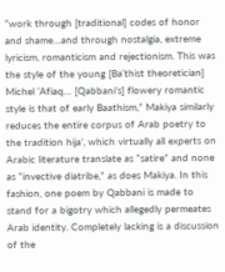“work through [traditional] codes of honor and shame…and through nostalgia, extreme lyricism, romanticism and rejectionism. This was the style of the young [Ba‘thist theoretician] Michel ‘Afiaq… [Qabbani’s] flowery romantic style is that of early Baathism,” Makiya similarly reduces the entire corpus of Arab poetry to the tradition hija’, which virtually all experts on Arabic literature translate as “satire” and none as “invective diatribe,” as does Makiya. In this fashion, one poem by Qabbani is made to stand for a bigotry which allegedly permeates Arab identity. Completely lacking is a discussion of the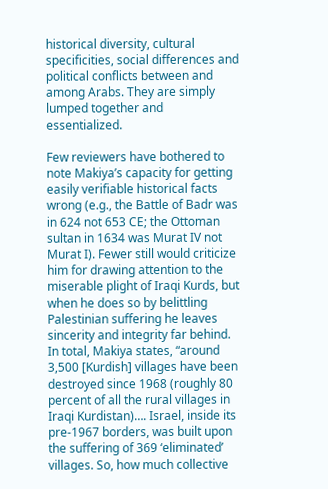historical diversity, cultural specificities, social differences and political conflicts between and among Arabs. They are simply lumped together and essentialized.

Few reviewers have bothered to note Makiya’s capacity for getting easily verifiable historical facts wrong (e.g., the Battle of Badr was in 624 not 653 CE; the Ottoman sultan in 1634 was Murat IV not Murat I). Fewer still would criticize him for drawing attention to the miserable plight of Iraqi Kurds, but when he does so by belittling Palestinian suffering he leaves sincerity and integrity far behind. In total, Makiya states, “around 3,500 [Kurdish] villages have been destroyed since 1968 (roughly 80 percent of all the rural villages in Iraqi Kurdistan)…. Israel, inside its pre-1967 borders, was built upon the suffering of 369 ‘eliminated’ villages. So, how much collective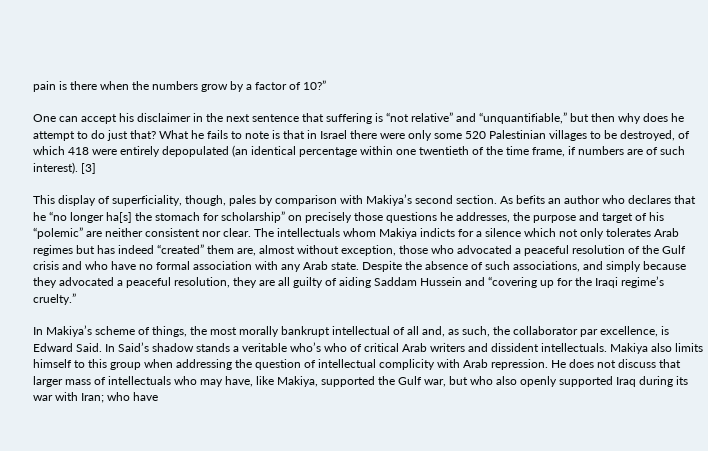pain is there when the numbers grow by a factor of 10?”

One can accept his disclaimer in the next sentence that suffering is “not relative” and “unquantifiable,” but then why does he attempt to do just that? What he fails to note is that in Israel there were only some 520 Palestinian villages to be destroyed, of which 418 were entirely depopulated (an identical percentage within one twentieth of the time frame, if numbers are of such interest). [3]

This display of superficiality, though, pales by comparison with Makiya’s second section. As befits an author who declares that he “no longer ha[s] the stomach for scholarship” on precisely those questions he addresses, the purpose and target of his “polemic” are neither consistent nor clear. The intellectuals whom Makiya indicts for a silence which not only tolerates Arab regimes but has indeed “created” them are, almost without exception, those who advocated a peaceful resolution of the Gulf crisis and who have no formal association with any Arab state. Despite the absence of such associations, and simply because they advocated a peaceful resolution, they are all guilty of aiding Saddam Hussein and “covering up for the Iraqi regime’s cruelty.”

In Makiya’s scheme of things, the most morally bankrupt intellectual of all and, as such, the collaborator par excellence, is Edward Said. In Said’s shadow stands a veritable who’s who of critical Arab writers and dissident intellectuals. Makiya also limits himself to this group when addressing the question of intellectual complicity with Arab repression. He does not discuss that larger mass of intellectuals who may have, like Makiya, supported the Gulf war, but who also openly supported Iraq during its war with Iran; who have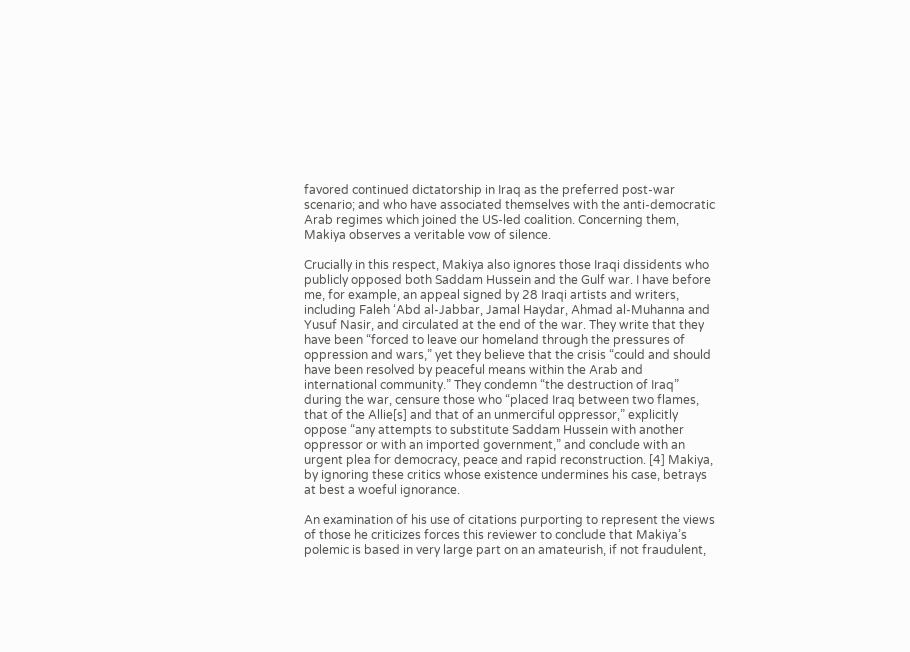favored continued dictatorship in Iraq as the preferred post-war scenario; and who have associated themselves with the anti-democratic Arab regimes which joined the US-led coalition. Concerning them, Makiya observes a veritable vow of silence.

Crucially in this respect, Makiya also ignores those Iraqi dissidents who publicly opposed both Saddam Hussein and the Gulf war. I have before me, for example, an appeal signed by 28 Iraqi artists and writers, including Faleh ‘Abd al-Jabbar, Jamal Haydar, Ahmad al-Muhanna and Yusuf Nasir, and circulated at the end of the war. They write that they have been “forced to leave our homeland through the pressures of oppression and wars,” yet they believe that the crisis “could and should have been resolved by peaceful means within the Arab and international community.” They condemn “the destruction of Iraq” during the war, censure those who “placed Iraq between two flames, that of the Allie[s] and that of an unmerciful oppressor,” explicitly oppose “any attempts to substitute Saddam Hussein with another oppressor or with an imported government,” and conclude with an urgent plea for democracy, peace and rapid reconstruction. [4] Makiya, by ignoring these critics whose existence undermines his case, betrays at best a woeful ignorance.

An examination of his use of citations purporting to represent the views of those he criticizes forces this reviewer to conclude that Makiya’s polemic is based in very large part on an amateurish, if not fraudulent,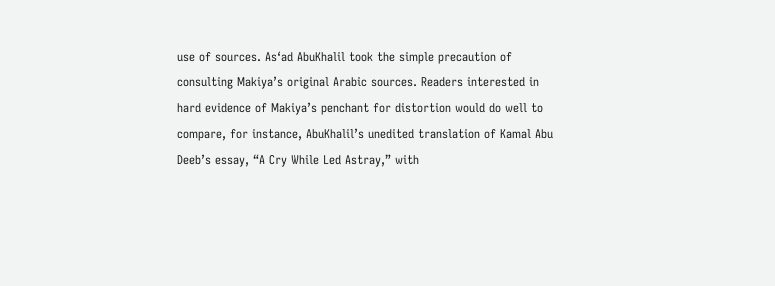use of sources. As‘ad AbuKhalil took the simple precaution of consulting Makiya’s original Arabic sources. Readers interested in hard evidence of Makiya’s penchant for distortion would do well to compare, for instance, AbuKhalil’s unedited translation of Kamal Abu Deeb’s essay, “A Cry While Led Astray,” with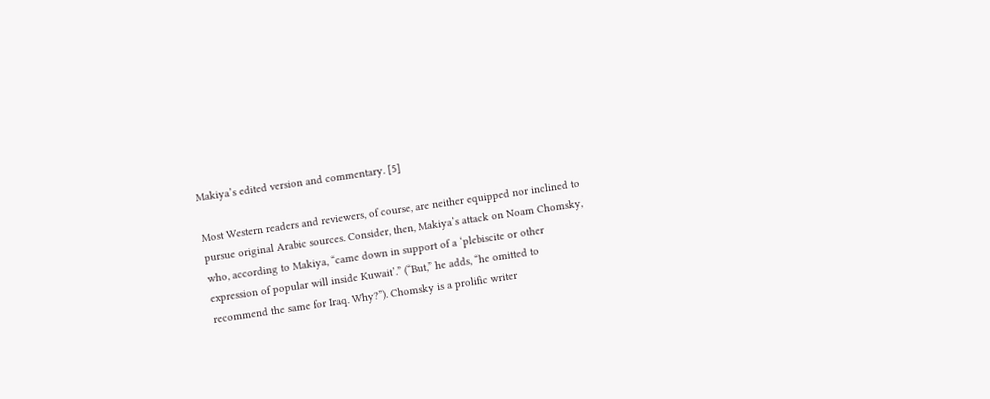Makiya’s edited version and commentary. [5]

Most Western readers and reviewers, of course, are neither equipped nor inclined to pursue original Arabic sources. Consider, then, Makiya’s attack on Noam Chomsky, who, according to Makiya, “came down in support of a ‘plebiscite or other expression of popular will inside Kuwait’.” (“But,” he adds, “he omitted to recommend the same for Iraq. Why?”). Chomsky is a prolific writer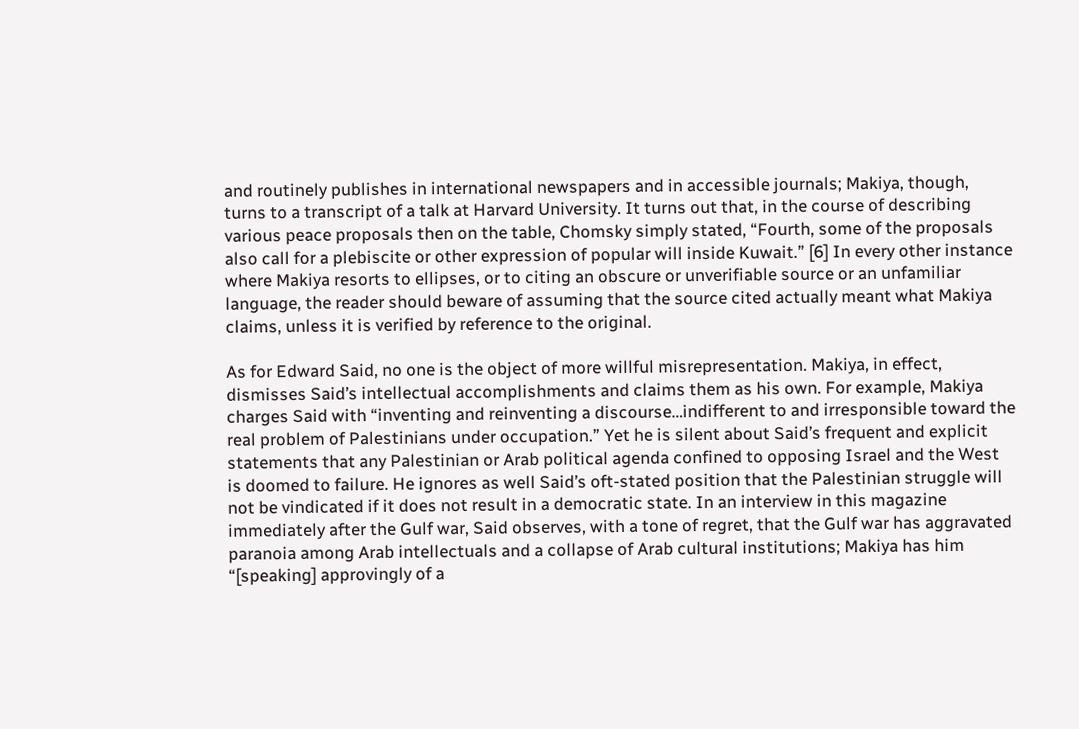and routinely publishes in international newspapers and in accessible journals; Makiya, though, turns to a transcript of a talk at Harvard University. It turns out that, in the course of describing various peace proposals then on the table, Chomsky simply stated, “Fourth, some of the proposals also call for a plebiscite or other expression of popular will inside Kuwait.” [6] In every other instance where Makiya resorts to ellipses, or to citing an obscure or unverifiable source or an unfamiliar language, the reader should beware of assuming that the source cited actually meant what Makiya claims, unless it is verified by reference to the original.

As for Edward Said, no one is the object of more willful misrepresentation. Makiya, in effect, dismisses Said’s intellectual accomplishments and claims them as his own. For example, Makiya charges Said with “inventing and reinventing a discourse…indifferent to and irresponsible toward the real problem of Palestinians under occupation.” Yet he is silent about Said’s frequent and explicit statements that any Palestinian or Arab political agenda confined to opposing Israel and the West is doomed to failure. He ignores as well Said’s oft-stated position that the Palestinian struggle will not be vindicated if it does not result in a democratic state. In an interview in this magazine immediately after the Gulf war, Said observes, with a tone of regret, that the Gulf war has aggravated paranoia among Arab intellectuals and a collapse of Arab cultural institutions; Makiya has him “[speaking] approvingly of a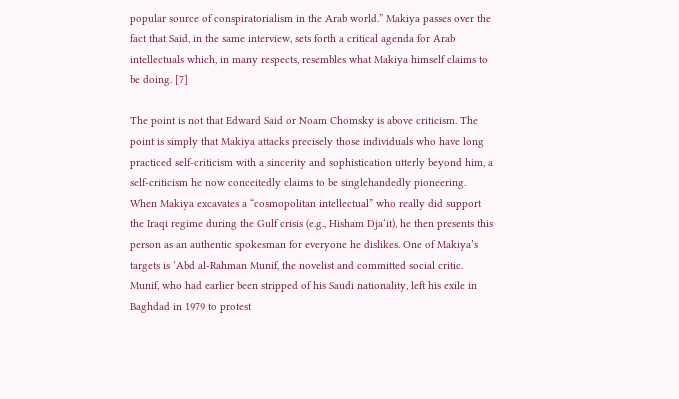popular source of conspiratorialism in the Arab world.” Makiya passes over the fact that Said, in the same interview, sets forth a critical agenda for Arab intellectuals which, in many respects, resembles what Makiya himself claims to be doing. [7]

The point is not that Edward Said or Noam Chomsky is above criticism. The point is simply that Makiya attacks precisely those individuals who have long practiced self-criticism with a sincerity and sophistication utterly beyond him, a self-criticism he now conceitedly claims to be singlehandedly pioneering. When Makiya excavates a “cosmopolitan intellectual” who really did support the Iraqi regime during the Gulf crisis (e.g., Hisham Dja‘it), he then presents this person as an authentic spokesman for everyone he dislikes. One of Makiya’s targets is ‘Abd al-Rahman Munif, the novelist and committed social critic. Munif, who had earlier been stripped of his Saudi nationality, left his exile in Baghdad in 1979 to protest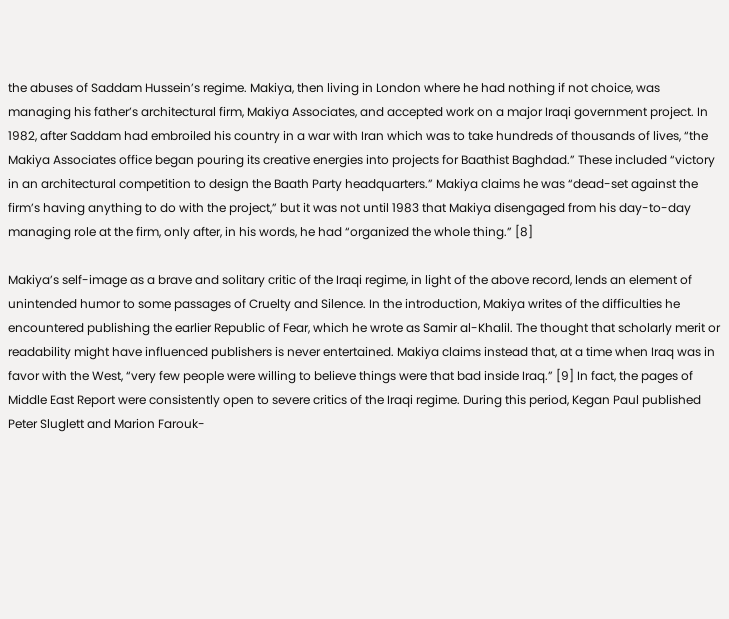the abuses of Saddam Hussein’s regime. Makiya, then living in London where he had nothing if not choice, was managing his father’s architectural firm, Makiya Associates, and accepted work on a major Iraqi government project. In 1982, after Saddam had embroiled his country in a war with Iran which was to take hundreds of thousands of lives, “the Makiya Associates office began pouring its creative energies into projects for Baathist Baghdad.” These included “victory in an architectural competition to design the Baath Party headquarters.” Makiya claims he was “dead-set against the firm’s having anything to do with the project,” but it was not until 1983 that Makiya disengaged from his day-to-day managing role at the firm, only after, in his words, he had “organized the whole thing.” [8]

Makiya’s self-image as a brave and solitary critic of the Iraqi regime, in light of the above record, lends an element of unintended humor to some passages of Cruelty and Silence. In the introduction, Makiya writes of the difficulties he encountered publishing the earlier Republic of Fear, which he wrote as Samir al-Khalil. The thought that scholarly merit or readability might have influenced publishers is never entertained. Makiya claims instead that, at a time when Iraq was in favor with the West, “very few people were willing to believe things were that bad inside Iraq.” [9] In fact, the pages of Middle East Report were consistently open to severe critics of the Iraqi regime. During this period, Kegan Paul published Peter Sluglett and Marion Farouk-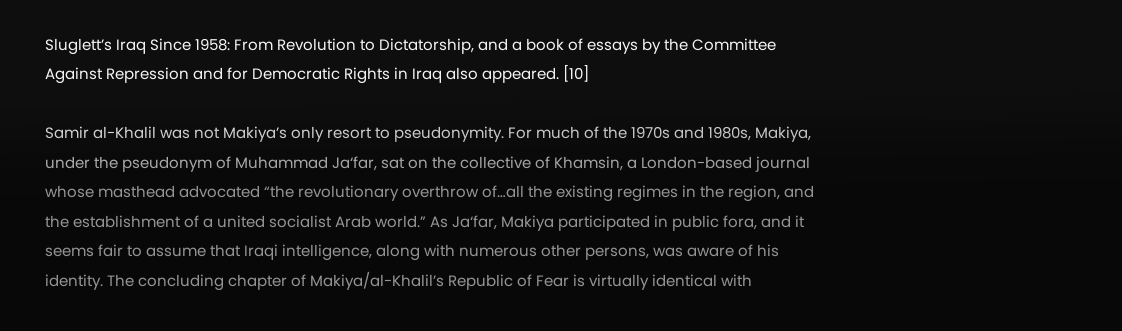Sluglett’s Iraq Since 1958: From Revolution to Dictatorship, and a book of essays by the Committee Against Repression and for Democratic Rights in Iraq also appeared. [10]

Samir al-Khalil was not Makiya’s only resort to pseudonymity. For much of the 1970s and 1980s, Makiya, under the pseudonym of Muhammad Ja‘far, sat on the collective of Khamsin, a London-based journal whose masthead advocated “the revolutionary overthrow of…all the existing regimes in the region, and the establishment of a united socialist Arab world.” As Ja‘far, Makiya participated in public fora, and it seems fair to assume that Iraqi intelligence, along with numerous other persons, was aware of his identity. The concluding chapter of Makiya/al-Khalil’s Republic of Fear is virtually identical with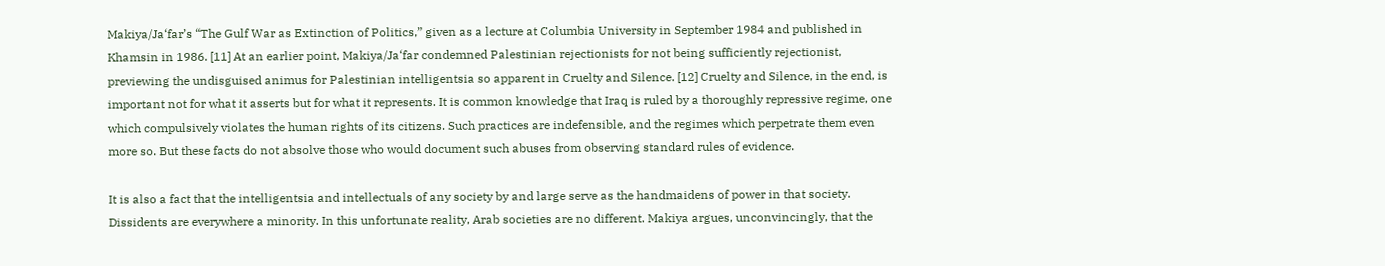Makiya/Ja‘far’s “The Gulf War as Extinction of Politics,” given as a lecture at Columbia University in September 1984 and published in Khamsin in 1986. [11] At an earlier point, Makiya/Ja‘far condemned Palestinian rejectionists for not being sufficiently rejectionist, previewing the undisguised animus for Palestinian intelligentsia so apparent in Cruelty and Silence. [12] Cruelty and Silence, in the end, is important not for what it asserts but for what it represents. It is common knowledge that Iraq is ruled by a thoroughly repressive regime, one which compulsively violates the human rights of its citizens. Such practices are indefensible, and the regimes which perpetrate them even more so. But these facts do not absolve those who would document such abuses from observing standard rules of evidence.

It is also a fact that the intelligentsia and intellectuals of any society by and large serve as the handmaidens of power in that society. Dissidents are everywhere a minority. In this unfortunate reality, Arab societies are no different. Makiya argues, unconvincingly, that the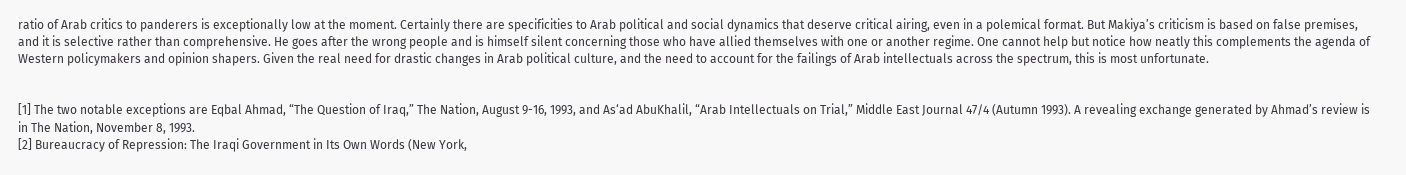ratio of Arab critics to panderers is exceptionally low at the moment. Certainly there are specificities to Arab political and social dynamics that deserve critical airing, even in a polemical format. But Makiya’s criticism is based on false premises, and it is selective rather than comprehensive. He goes after the wrong people and is himself silent concerning those who have allied themselves with one or another regime. One cannot help but notice how neatly this complements the agenda of Western policymakers and opinion shapers. Given the real need for drastic changes in Arab political culture, and the need to account for the failings of Arab intellectuals across the spectrum, this is most unfortunate.


[1] The two notable exceptions are Eqbal Ahmad, “The Question of Iraq,” The Nation, August 9-16, 1993, and As‘ad AbuKhalil, “Arab Intellectuals on Trial,” Middle East Journal 47/4 (Autumn 1993). A revealing exchange generated by Ahmad’s review is in The Nation, November 8, 1993.
[2] Bureaucracy of Repression: The Iraqi Government in Its Own Words (New York,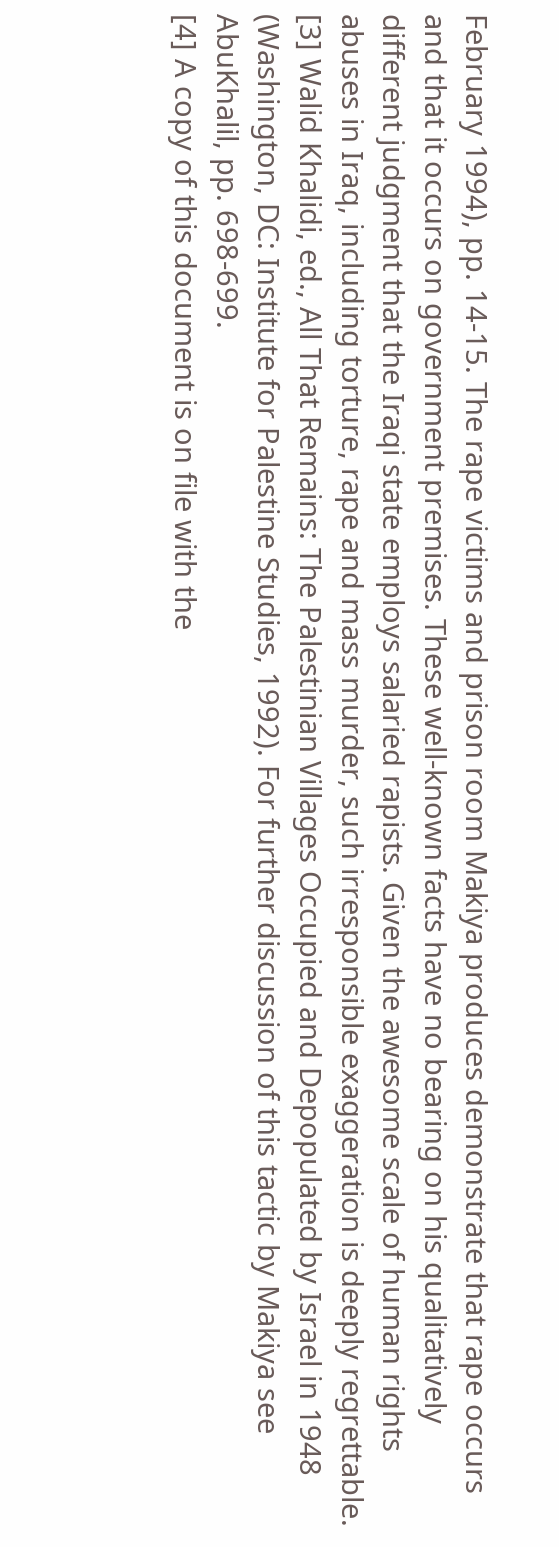February 1994), pp. 14-15. The rape victims and prison room Makiya produces demonstrate that rape occurs and that it occurs on government premises. These well-known facts have no bearing on his qualitatively different judgment that the Iraqi state employs salaried rapists. Given the awesome scale of human rights abuses in Iraq, including torture, rape and mass murder, such irresponsible exaggeration is deeply regrettable.
[3] Walid Khalidi, ed., All That Remains: The Palestinian Villages Occupied and Depopulated by Israel in 1948 (Washington, DC: Institute for Palestine Studies, 1992). For further discussion of this tactic by Makiya see AbuKhalil, pp. 698-699.
[4] A copy of this document is on file with the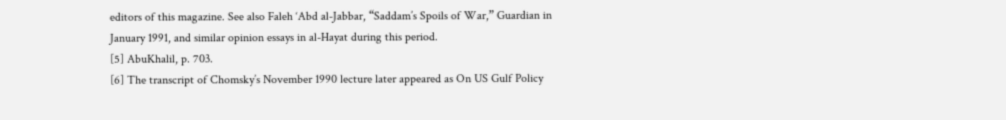editors of this magazine. See also Faleh ‘Abd al-Jabbar, “Saddam’s Spoils of War,” Guardian in January 1991, and similar opinion essays in al-Hayat during this period.
[5] AbuKhalil, p. 703.
[6] The transcript of Chomsky’s November 1990 lecture later appeared as On US Gulf Policy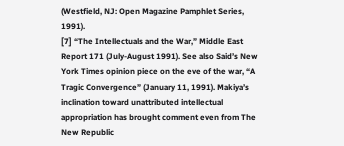(Westfield, NJ: Open Magazine Pamphlet Series, 1991).
[7] “The Intellectuals and the War,” Middle East Report 171 (July-August 1991). See also Said’s New York Times opinion piece on the eve of the war, “A Tragic Convergence” (January 11, 1991). Makiya’s inclination toward unattributed intellectual appropriation has brought comment even from The New Republic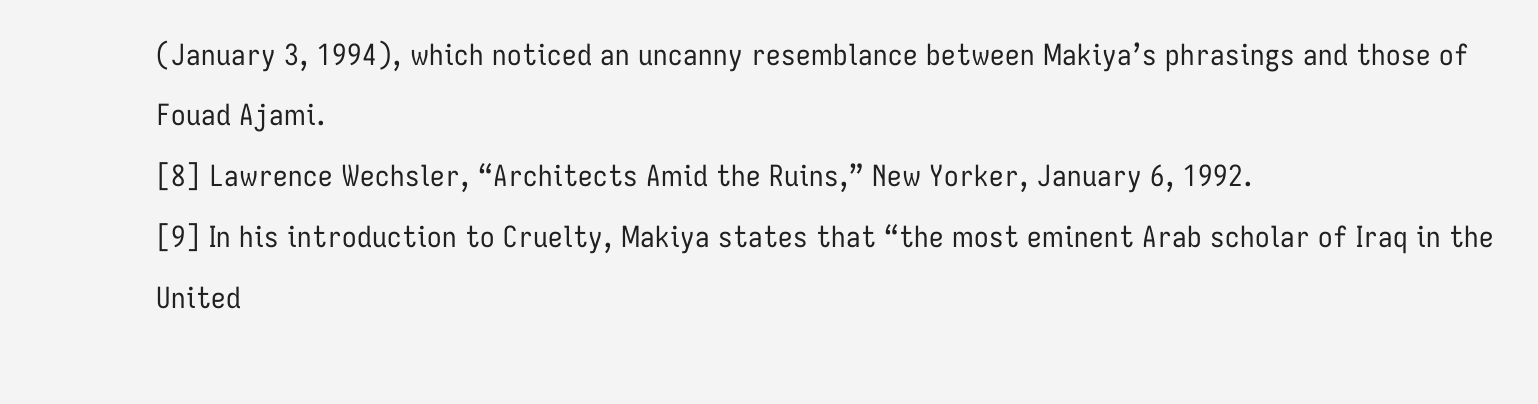(January 3, 1994), which noticed an uncanny resemblance between Makiya’s phrasings and those of Fouad Ajami.
[8] Lawrence Wechsler, “Architects Amid the Ruins,” New Yorker, January 6, 1992.
[9] In his introduction to Cruelty, Makiya states that “the most eminent Arab scholar of Iraq in the United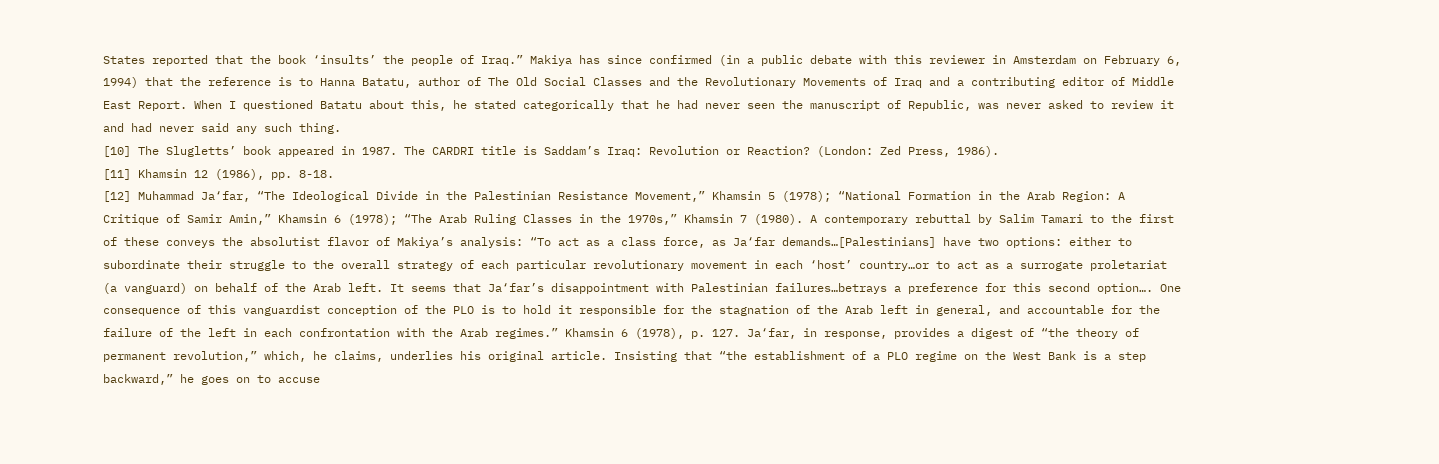States reported that the book ‘insults’ the people of Iraq.” Makiya has since confirmed (in a public debate with this reviewer in Amsterdam on February 6, 1994) that the reference is to Hanna Batatu, author of The Old Social Classes and the Revolutionary Movements of Iraq and a contributing editor of Middle East Report. When I questioned Batatu about this, he stated categorically that he had never seen the manuscript of Republic, was never asked to review it and had never said any such thing.
[10] The Slugletts’ book appeared in 1987. The CARDRI title is Saddam’s Iraq: Revolution or Reaction? (London: Zed Press, 1986).
[11] Khamsin 12 (1986), pp. 8-18.
[12] Muhammad Ja‘far, “The Ideological Divide in the Palestinian Resistance Movement,” Khamsin 5 (1978); “National Formation in the Arab Region: A Critique of Samir Amin,” Khamsin 6 (1978); “The Arab Ruling Classes in the 1970s,” Khamsin 7 (1980). A contemporary rebuttal by Salim Tamari to the first of these conveys the absolutist flavor of Makiya’s analysis: “To act as a class force, as Ja‘far demands…[Palestinians] have two options: either to subordinate their struggle to the overall strategy of each particular revolutionary movement in each ‘host’ country…or to act as a surrogate proletariat (a vanguard) on behalf of the Arab left. It seems that Ja‘far’s disappointment with Palestinian failures…betrays a preference for this second option…. One consequence of this vanguardist conception of the PLO is to hold it responsible for the stagnation of the Arab left in general, and accountable for the failure of the left in each confrontation with the Arab regimes.” Khamsin 6 (1978), p. 127. Ja‘far, in response, provides a digest of “the theory of permanent revolution,” which, he claims, underlies his original article. Insisting that “the establishment of a PLO regime on the West Bank is a step backward,” he goes on to accuse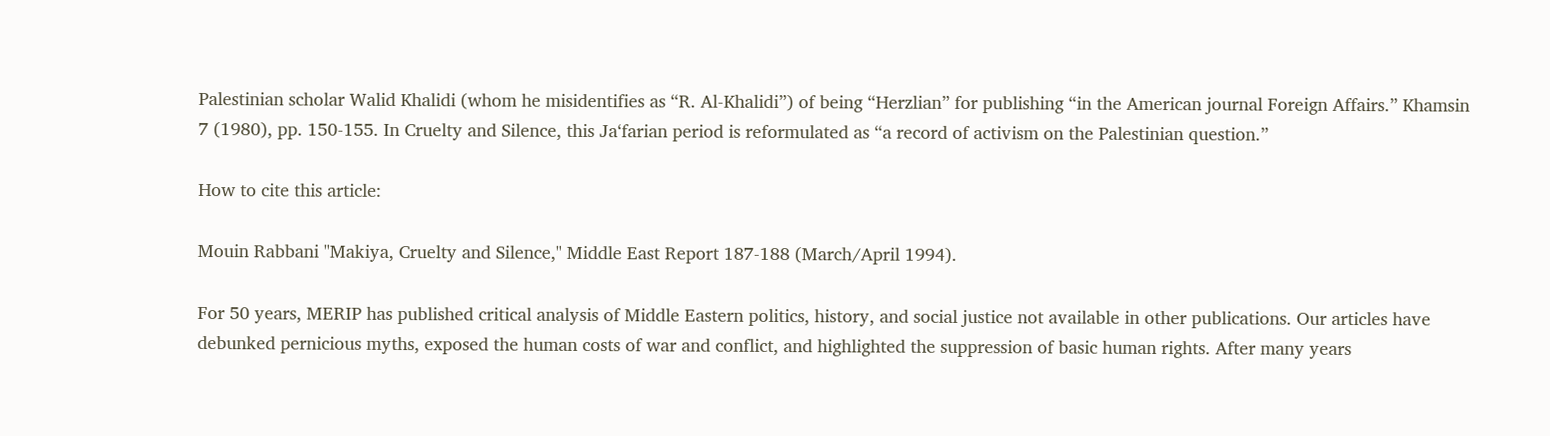Palestinian scholar Walid Khalidi (whom he misidentifies as “R. Al-Khalidi”) of being “Herzlian” for publishing “in the American journal Foreign Affairs.” Khamsin 7 (1980), pp. 150-155. In Cruelty and Silence, this Ja‘farian period is reformulated as “a record of activism on the Palestinian question.”

How to cite this article:

Mouin Rabbani "Makiya, Cruelty and Silence," Middle East Report 187-188 (March/April 1994).

For 50 years, MERIP has published critical analysis of Middle Eastern politics, history, and social justice not available in other publications. Our articles have debunked pernicious myths, exposed the human costs of war and conflict, and highlighted the suppression of basic human rights. After many years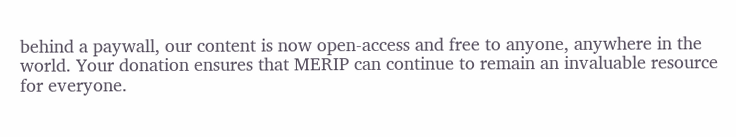behind a paywall, our content is now open-access and free to anyone, anywhere in the world. Your donation ensures that MERIP can continue to remain an invaluable resource for everyone.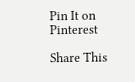Pin It on Pinterest

Share This